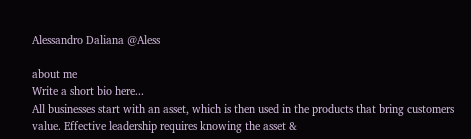Alessandro Daliana @Aless

about me
Write a short bio here...
All businesses start with an asset, which is then used in the products that bring customers value. Effective leadership requires knowing the asset &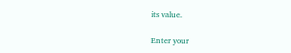its value.

Enter your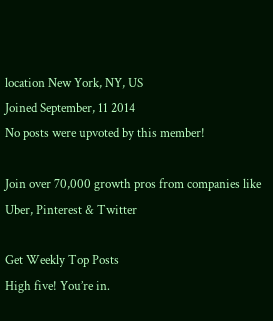location New York, NY, US
Joined September, 11 2014
No posts were upvoted by this member!

Join over 70,000 growth pros from companies like Uber, Pinterest & Twitter

Get Weekly Top Posts
High five! You’re in.